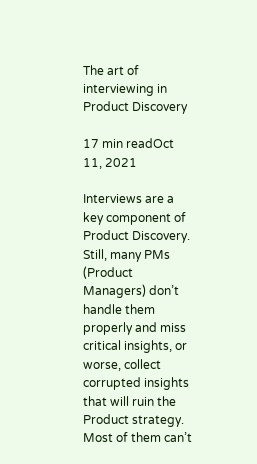The art of interviewing in Product Discovery

17 min readOct 11, 2021

Interviews are a key component of Product Discovery. Still, many PMs (Product Managers) don’t handle them properly and miss critical insights, or worse, collect corrupted insights that will ruin the Product strategy. Most of them can’t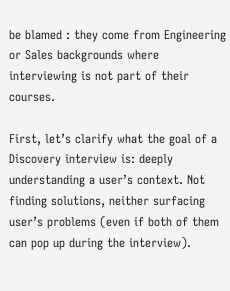be blamed : they come from Engineering or Sales backgrounds where interviewing is not part of their courses.

First, let’s clarify what the goal of a Discovery interview is: deeply understanding a user’s context. Not finding solutions, neither surfacing user’s problems (even if both of them can pop up during the interview).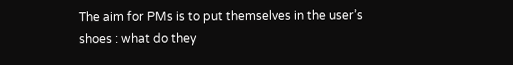The aim for PMs is to put themselves in the user’s shoes : what do they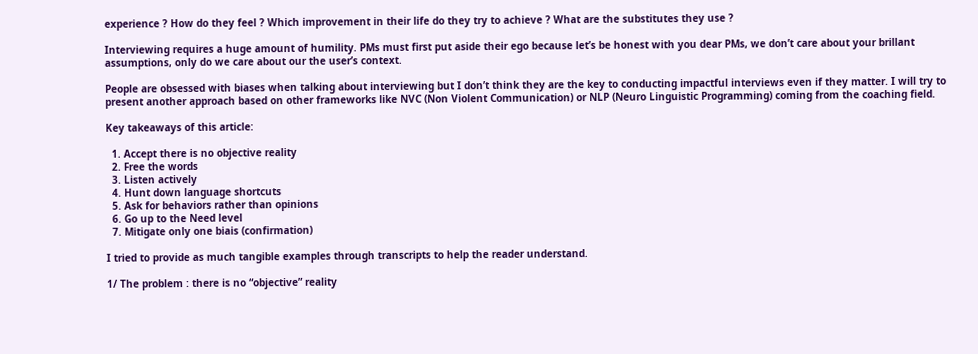experience ? How do they feel ? Which improvement in their life do they try to achieve ? What are the substitutes they use ?

Interviewing requires a huge amount of humility. PMs must first put aside their ego because let’s be honest with you dear PMs, we don’t care about your brillant assumptions, only do we care about our the user’s context.

People are obsessed with biases when talking about interviewing but I don’t think they are the key to conducting impactful interviews even if they matter. I will try to present another approach based on other frameworks like NVC (Non Violent Communication) or NLP (Neuro Linguistic Programming) coming from the coaching field.

Key takeaways of this article:

  1. Accept there is no objective reality
  2. Free the words
  3. Listen actively
  4. Hunt down language shortcuts
  5. Ask for behaviors rather than opinions
  6. Go up to the Need level
  7. Mitigate only one biais (confirmation)

I tried to provide as much tangible examples through transcripts to help the reader understand.

1/ The problem : there is no “objective” reality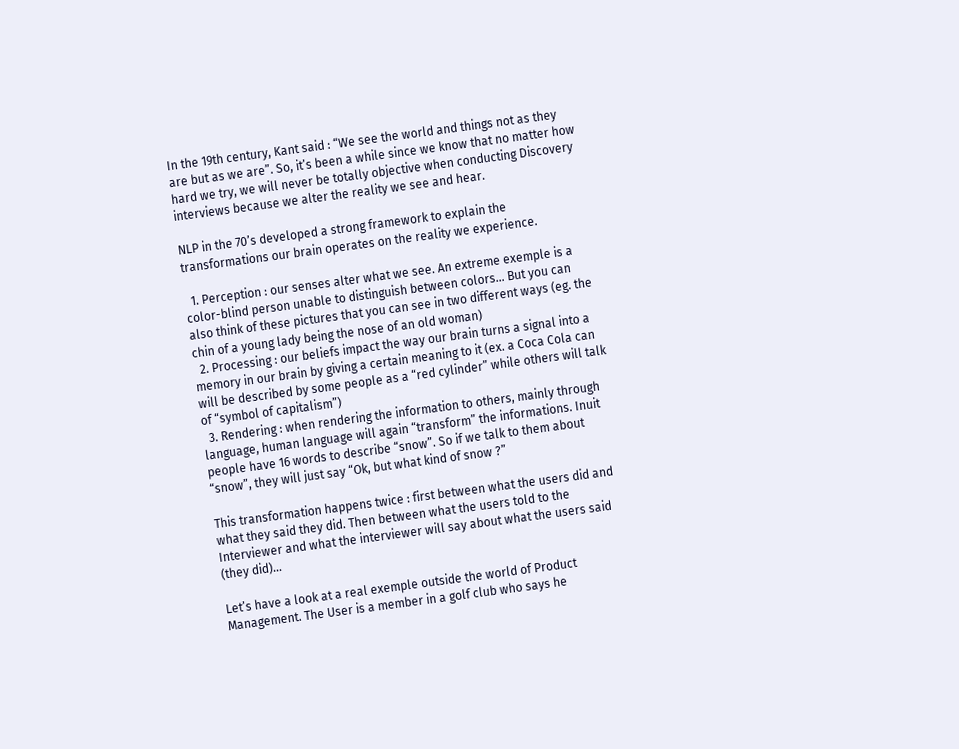In the 19th century, Kant said : “We see the world and things not as they are but as we are”. So, it’s been a while since we know that no matter how hard we try, we will never be totally objective when conducting Discovery interviews because we alter the reality we see and hear.

NLP in the 70’s developed a strong framework to explain the transformations our brain operates on the reality we experience.

  1. Perception : our senses alter what we see. An extreme exemple is a color-blind person unable to distinguish between colors… But you can also think of these pictures that you can see in two different ways (eg. the chin of a young lady being the nose of an old woman)
  2. Processing : our beliefs impact the way our brain turns a signal into a memory in our brain by giving a certain meaning to it (ex. a Coca Cola can will be described by some people as a “red cylinder” while others will talk of “symbol of capitalism”)
  3. Rendering : when rendering the information to others, mainly through language, human language will again “transform” the informations. Inuit people have 16 words to describe “snow”. So if we talk to them about “snow”, they will just say “Ok, but what kind of snow ?”

This transformation happens twice : first between what the users did and what they said they did. Then between what the users told to the Interviewer and what the interviewer will say about what the users said (they did)…

Let’s have a look at a real exemple outside the world of Product Management. The User is a member in a golf club who says he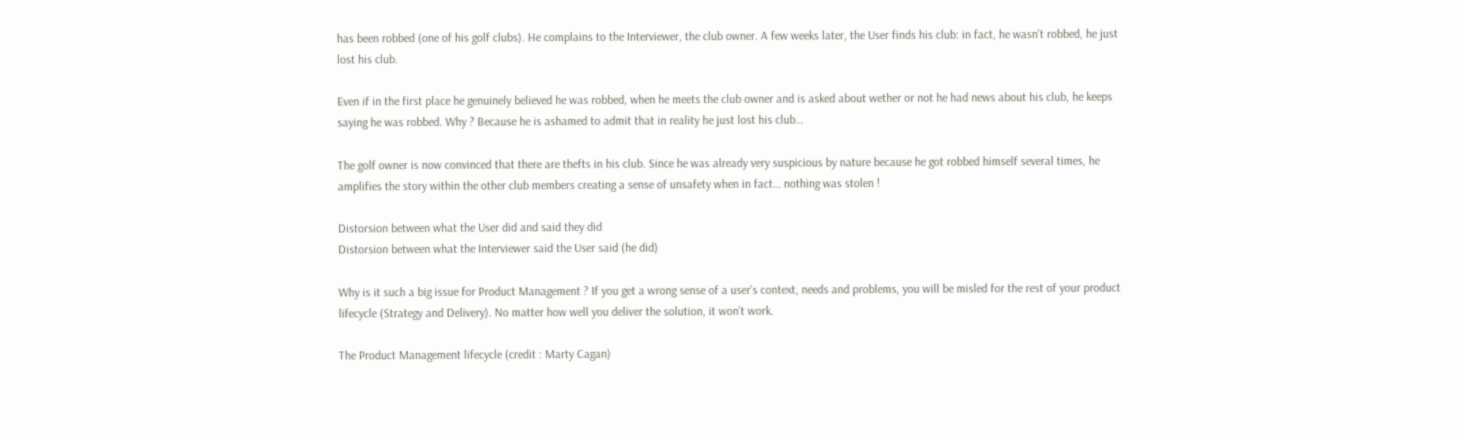has been robbed (one of his golf clubs). He complains to the Interviewer, the club owner. A few weeks later, the User finds his club: in fact, he wasn’t robbed, he just lost his club.

Even if in the first place he genuinely believed he was robbed, when he meets the club owner and is asked about wether or not he had news about his club, he keeps saying he was robbed. Why ? Because he is ashamed to admit that in reality he just lost his club…

The golf owner is now convinced that there are thefts in his club. Since he was already very suspicious by nature because he got robbed himself several times, he amplifies the story within the other club members creating a sense of unsafety when in fact… nothing was stolen !

Distorsion between what the User did and said they did
Distorsion between what the Interviewer said the User said (he did)

Why is it such a big issue for Product Management ? If you get a wrong sense of a user’s context, needs and problems, you will be misled for the rest of your product lifecycle (Strategy and Delivery). No matter how well you deliver the solution, it won’t work.

The Product Management lifecycle (credit : Marty Cagan)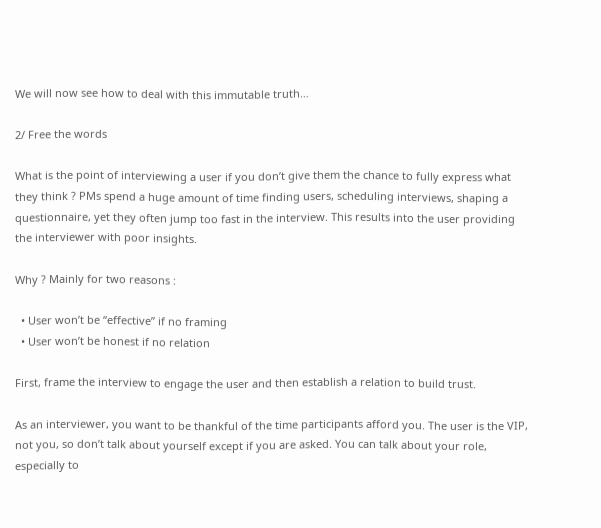We will now see how to deal with this immutable truth…

2/ Free the words

What is the point of interviewing a user if you don’t give them the chance to fully express what they think ? PMs spend a huge amount of time finding users, scheduling interviews, shaping a questionnaire, yet they often jump too fast in the interview. This results into the user providing the interviewer with poor insights.

Why ? Mainly for two reasons :

  • User won’t be “effective” if no framing
  • User won’t be honest if no relation

First, frame the interview to engage the user and then establish a relation to build trust.

As an interviewer, you want to be thankful of the time participants afford you. The user is the VIP, not you, so don’t talk about yourself except if you are asked. You can talk about your role, especially to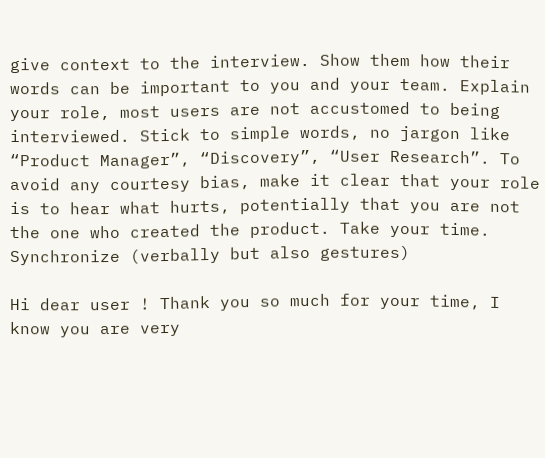give context to the interview. Show them how their words can be important to you and your team. Explain your role, most users are not accustomed to being interviewed. Stick to simple words, no jargon like “Product Manager”, “Discovery”, “User Research”. To avoid any courtesy bias, make it clear that your role is to hear what hurts, potentially that you are not the one who created the product. Take your time. Synchronize (verbally but also gestures)

Hi dear user ! Thank you so much for your time, I know you are very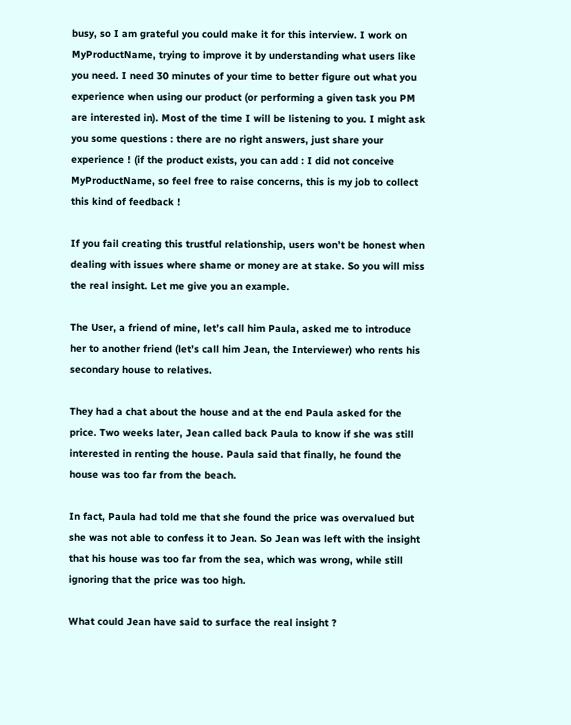busy, so I am grateful you could make it for this interview. I work on MyProductName, trying to improve it by understanding what users like you need. I need 30 minutes of your time to better figure out what you experience when using our product (or performing a given task you PM are interested in). Most of the time I will be listening to you. I might ask you some questions : there are no right answers, just share your experience ! (if the product exists, you can add : I did not conceive MyProductName, so feel free to raise concerns, this is my job to collect this kind of feedback !

If you fail creating this trustful relationship, users won’t be honest when dealing with issues where shame or money are at stake. So you will miss the real insight. Let me give you an example.

The User, a friend of mine, let’s call him Paula, asked me to introduce her to another friend (let’s call him Jean, the Interviewer) who rents his secondary house to relatives.

They had a chat about the house and at the end Paula asked for the price. Two weeks later, Jean called back Paula to know if she was still interested in renting the house. Paula said that finally, he found the house was too far from the beach.

In fact, Paula had told me that she found the price was overvalued but she was not able to confess it to Jean. So Jean was left with the insight that his house was too far from the sea, which was wrong, while still ignoring that the price was too high.

What could Jean have said to surface the real insight ?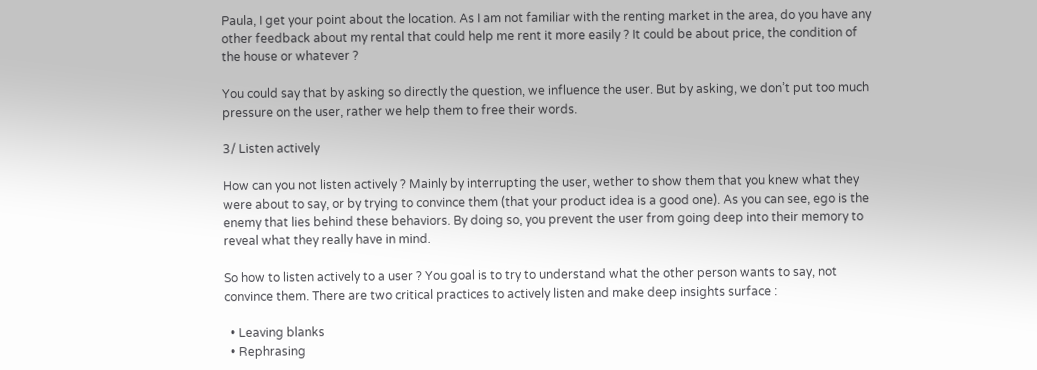Paula, I get your point about the location. As I am not familiar with the renting market in the area, do you have any other feedback about my rental that could help me rent it more easily ? It could be about price, the condition of the house or whatever ?

You could say that by asking so directly the question, we influence the user. But by asking, we don’t put too much pressure on the user, rather we help them to free their words.

3/ Listen actively

How can you not listen actively ? Mainly by interrupting the user, wether to show them that you knew what they were about to say, or by trying to convince them (that your product idea is a good one). As you can see, ego is the enemy that lies behind these behaviors. By doing so, you prevent the user from going deep into their memory to reveal what they really have in mind.

So how to listen actively to a user ? You goal is to try to understand what the other person wants to say, not convince them. There are two critical practices to actively listen and make deep insights surface :

  • Leaving blanks
  • Rephrasing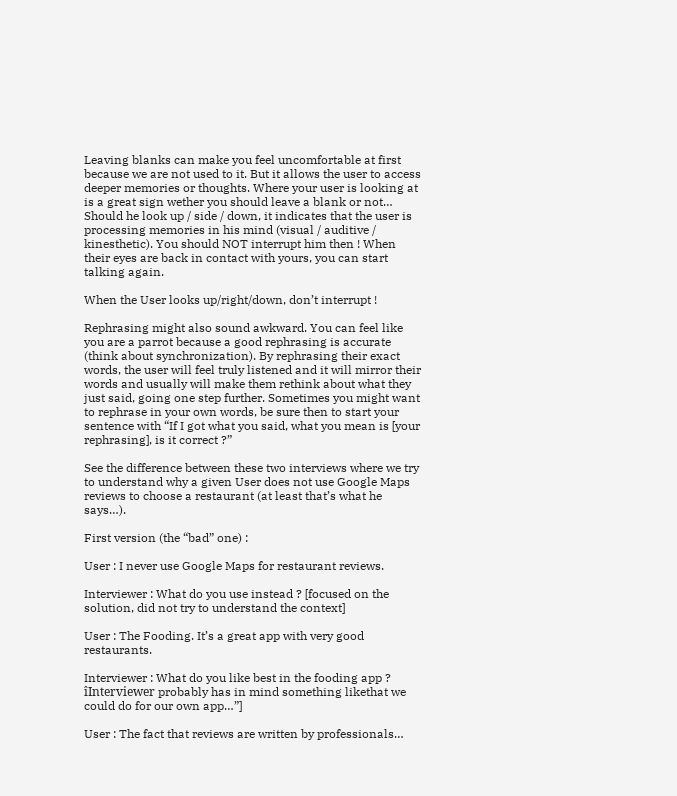Leaving blanks can make you feel uncomfortable at first because we are not used to it. But it allows the user to access deeper memories or thoughts. Where your user is looking at is a great sign wether you should leave a blank or not… Should he look up / side / down, it indicates that the user is processing memories in his mind (visual / auditive / kinesthetic). You should NOT interrupt him then ! When their eyes are back in contact with yours, you can start talking again.

When the User looks up/right/down, don’t interrupt !

Rephrasing might also sound awkward. You can feel like you are a parrot because a good rephrasing is accurate (think about synchronization). By rephrasing their exact words, the user will feel truly listened and it will mirror their words and usually will make them rethink about what they just said, going one step further. Sometimes you might want to rephrase in your own words, be sure then to start your sentence with “If I got what you said, what you mean is [your rephrasing], is it correct ?”

See the difference between these two interviews where we try to understand why a given User does not use Google Maps reviews to choose a restaurant (at least that’s what he says…).

First version (the “bad” one) :

User : I never use Google Maps for restaurant reviews.

Interviewer : What do you use instead ? [focused on the solution, did not try to understand the context]

User : The Fooding. It’s a great app with very good restaurants.

Interviewer : What do you like best in the fooding app ? îInterviewer probably has in mind something likethat we could do for our own app…”]

User : The fact that reviews are written by professionals…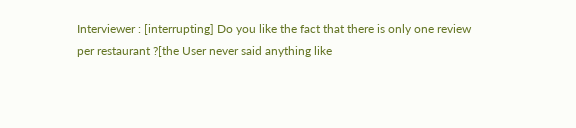Interviewer : [interrupting] Do you like the fact that there is only one review per restaurant ?[the User never said anything like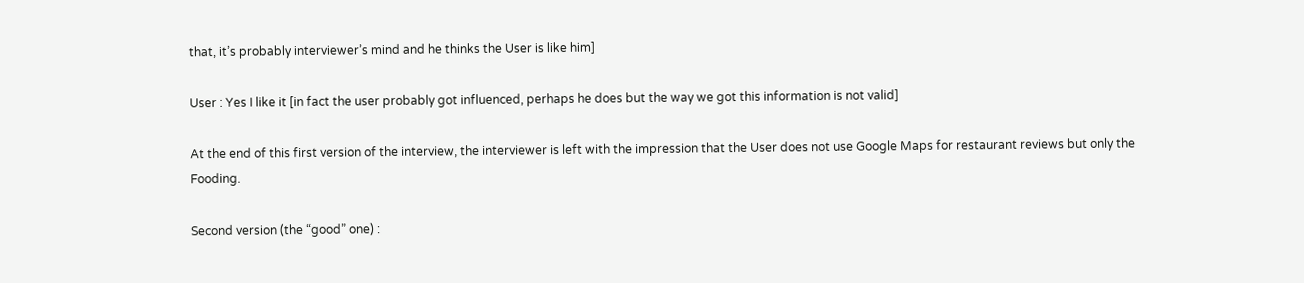that, it’s probably interviewer’s mind and he thinks the User is like him]

User : Yes I like it [in fact the user probably got influenced, perhaps he does but the way we got this information is not valid]

At the end of this first version of the interview, the interviewer is left with the impression that the User does not use Google Maps for restaurant reviews but only the Fooding.

Second version (the “good” one) :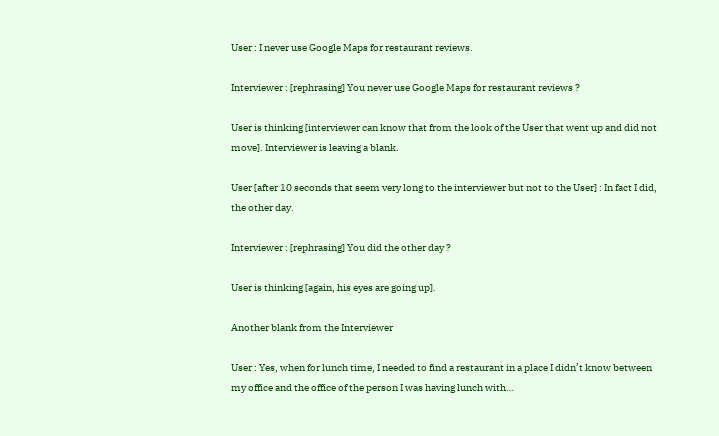User : I never use Google Maps for restaurant reviews.

Interviewer : [rephrasing] You never use Google Maps for restaurant reviews ?

User is thinking [interviewer can know that from the look of the User that went up and did not move]. Interviewer is leaving a blank.

User [after 10 seconds that seem very long to the interviewer but not to the User] : In fact I did, the other day.

Interviewer : [rephrasing] You did the other day ?

User is thinking [again, his eyes are going up].

Another blank from the Interviewer

User : Yes, when for lunch time, I needed to find a restaurant in a place I didn’t know between my office and the office of the person I was having lunch with…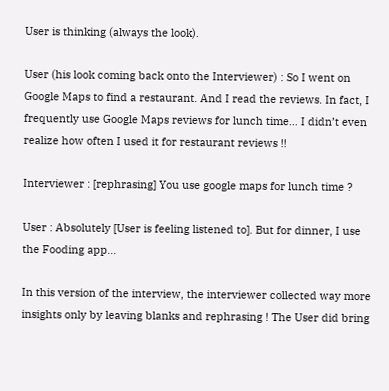User is thinking (always the look).

User (his look coming back onto the Interviewer) : So I went on Google Maps to find a restaurant. And I read the reviews. In fact, I frequently use Google Maps reviews for lunch time… I didn’t even realize how often I used it for restaurant reviews !!

Interviewer : [rephrasing] You use google maps for lunch time ?

User : Absolutely [User is feeling listened to]. But for dinner, I use the Fooding app…

In this version of the interview, the interviewer collected way more insights only by leaving blanks and rephrasing ! The User did bring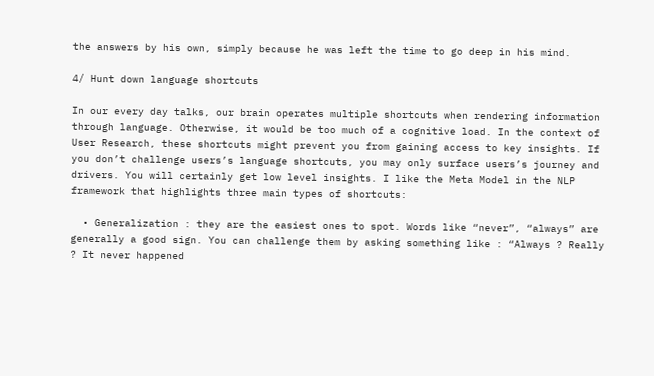the answers by his own, simply because he was left the time to go deep in his mind.

4/ Hunt down language shortcuts

In our every day talks, our brain operates multiple shortcuts when rendering information through language. Otherwise, it would be too much of a cognitive load. In the context of User Research, these shortcuts might prevent you from gaining access to key insights. If you don’t challenge users’s language shortcuts, you may only surface users’s journey and drivers. You will certainly get low level insights. I like the Meta Model in the NLP framework that highlights three main types of shortcuts:

  • Generalization : they are the easiest ones to spot. Words like “never”, “always” are generally a good sign. You can challenge them by asking something like : “Always ? Really ? It never happened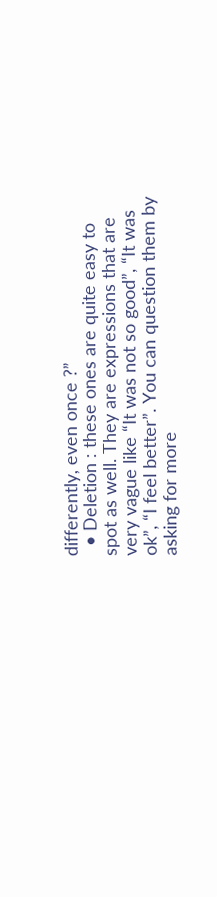differently, even once ?”
  • Deletion : these ones are quite easy to spot as well. They are expressions that are very vague like “It was not so good”, “It was ok”, “I feel better”. You can question them by asking for more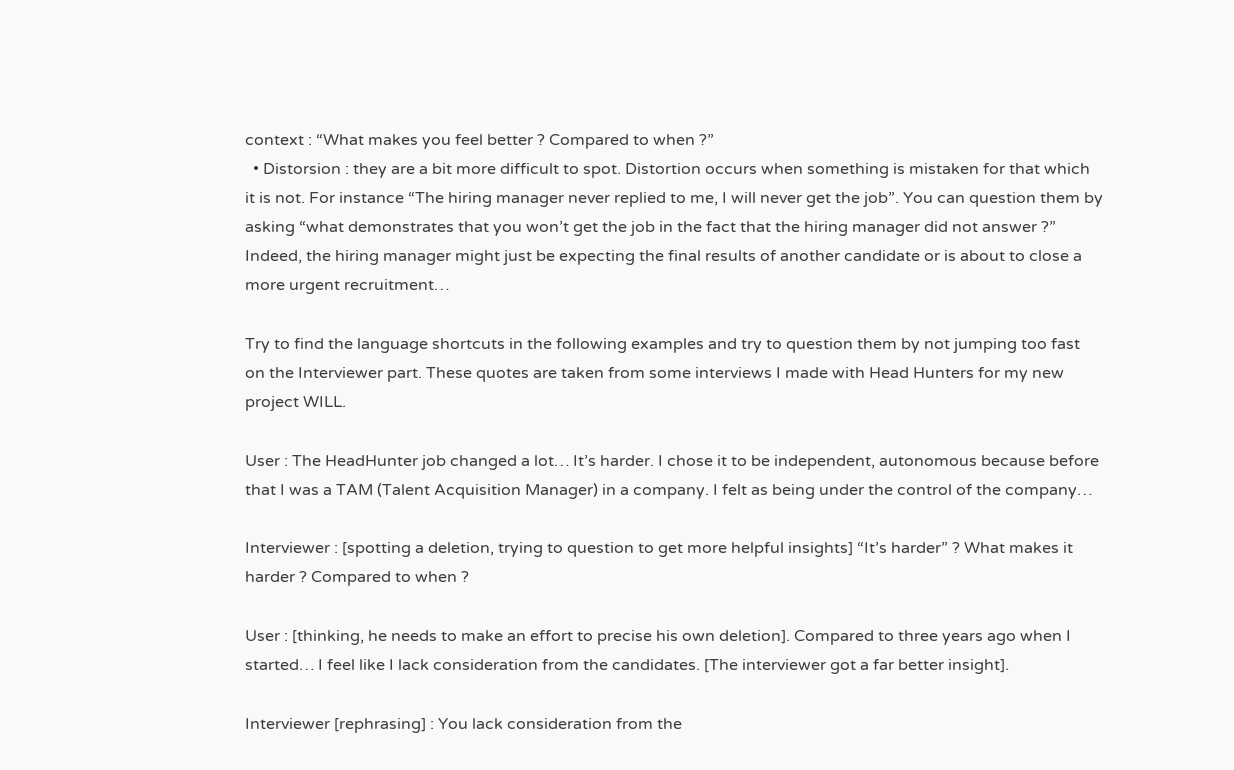context : “What makes you feel better ? Compared to when ?”
  • Distorsion : they are a bit more difficult to spot. Distortion occurs when something is mistaken for that which it is not. For instance “The hiring manager never replied to me, I will never get the job”. You can question them by asking “what demonstrates that you won’t get the job in the fact that the hiring manager did not answer ?” Indeed, the hiring manager might just be expecting the final results of another candidate or is about to close a more urgent recruitment…

Try to find the language shortcuts in the following examples and try to question them by not jumping too fast on the Interviewer part. These quotes are taken from some interviews I made with Head Hunters for my new project WILL.

User : The HeadHunter job changed a lot… It’s harder. I chose it to be independent, autonomous because before that I was a TAM (Talent Acquisition Manager) in a company. I felt as being under the control of the company…

Interviewer : [spotting a deletion, trying to question to get more helpful insights] “It’s harder” ? What makes it harder ? Compared to when ?

User : [thinking, he needs to make an effort to precise his own deletion]. Compared to three years ago when I started… I feel like I lack consideration from the candidates. [The interviewer got a far better insight].

Interviewer [rephrasing] : You lack consideration from the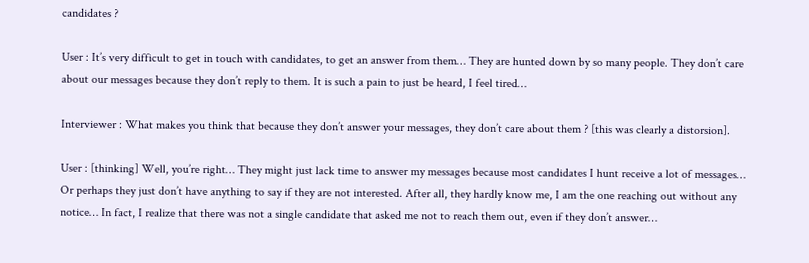candidates ?

User : It’s very difficult to get in touch with candidates, to get an answer from them… They are hunted down by so many people. They don’t care about our messages because they don’t reply to them. It is such a pain to just be heard, I feel tired…

Interviewer : What makes you think that because they don’t answer your messages, they don’t care about them ? [this was clearly a distorsion].

User : [thinking] Well, you’re right… They might just lack time to answer my messages because most candidates I hunt receive a lot of messages… Or perhaps they just don’t have anything to say if they are not interested. After all, they hardly know me, I am the one reaching out without any notice… In fact, I realize that there was not a single candidate that asked me not to reach them out, even if they don’t answer…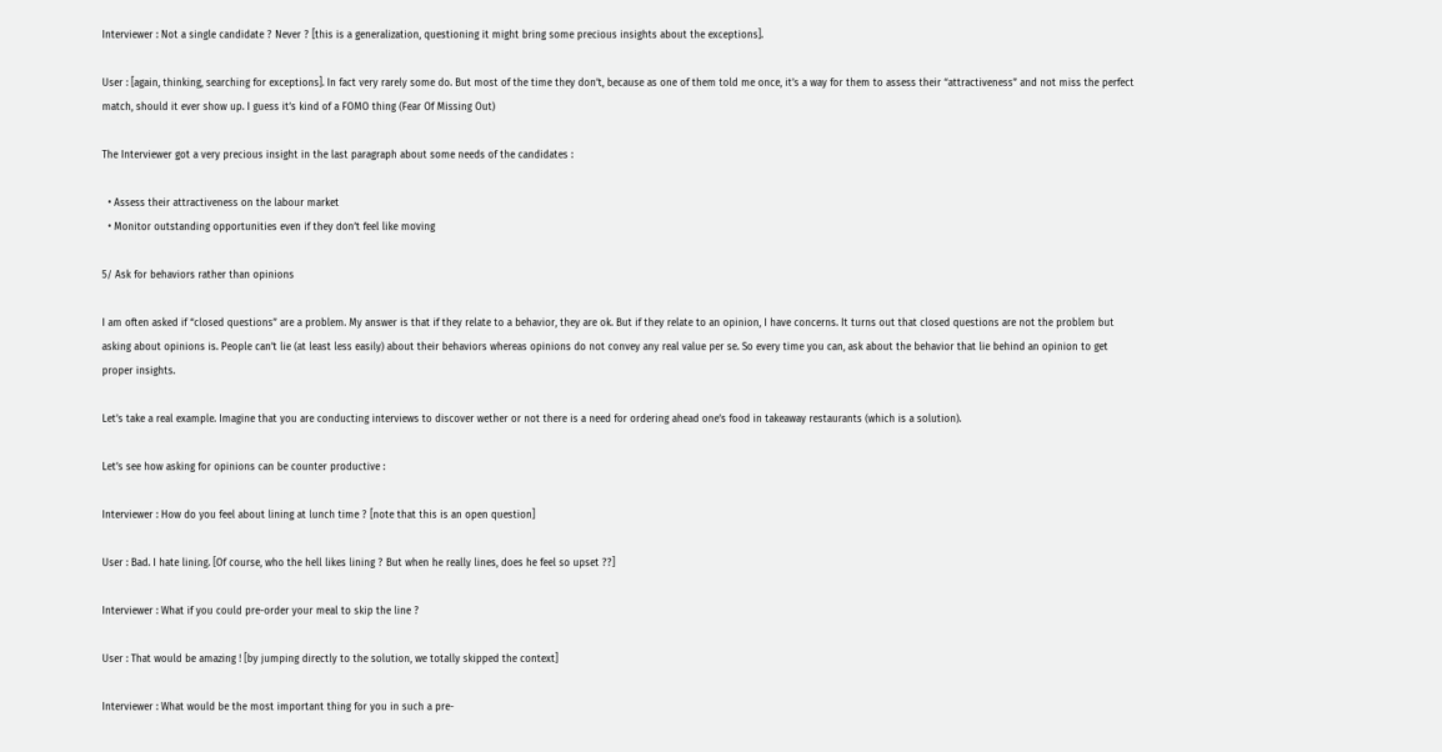Interviewer : Not a single candidate ? Never ? [this is a generalization, questioning it might bring some precious insights about the exceptions].

User : [again, thinking, searching for exceptions]. In fact very rarely some do. But most of the time they don’t, because as one of them told me once, it’s a way for them to assess their “attractiveness” and not miss the perfect match, should it ever show up. I guess it’s kind of a FOMO thing (Fear Of Missing Out)

The Interviewer got a very precious insight in the last paragraph about some needs of the candidates :

  • Assess their attractiveness on the labour market
  • Monitor outstanding opportunities even if they don’t feel like moving

5/ Ask for behaviors rather than opinions

I am often asked if “closed questions” are a problem. My answer is that if they relate to a behavior, they are ok. But if they relate to an opinion, I have concerns. It turns out that closed questions are not the problem but asking about opinions is. People can’t lie (at least less easily) about their behaviors whereas opinions do not convey any real value per se. So every time you can, ask about the behavior that lie behind an opinion to get proper insights.

Let’s take a real example. Imagine that you are conducting interviews to discover wether or not there is a need for ordering ahead one’s food in takeaway restaurants (which is a solution).

Let’s see how asking for opinions can be counter productive :

Interviewer : How do you feel about lining at lunch time ? [note that this is an open question]

User : Bad. I hate lining. [Of course, who the hell likes lining ? But when he really lines, does he feel so upset ??]

Interviewer : What if you could pre-order your meal to skip the line ?

User : That would be amazing ! [by jumping directly to the solution, we totally skipped the context]

Interviewer : What would be the most important thing for you in such a pre-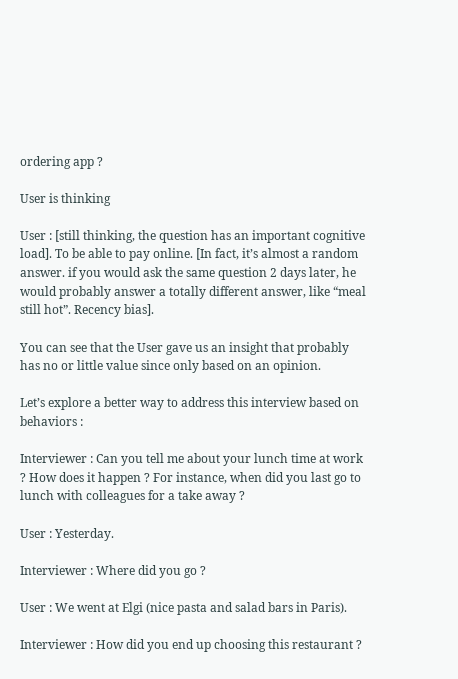ordering app ?

User is thinking

User : [still thinking, the question has an important cognitive load]. To be able to pay online. [In fact, it’s almost a random answer. if you would ask the same question 2 days later, he would probably answer a totally different answer, like “meal still hot”. Recency bias].

You can see that the User gave us an insight that probably has no or little value since only based on an opinion.

Let’s explore a better way to address this interview based on behaviors :

Interviewer : Can you tell me about your lunch time at work ? How does it happen ? For instance, when did you last go to lunch with colleagues for a take away ?

User : Yesterday.

Interviewer : Where did you go ?

User : We went at Elgi (nice pasta and salad bars in Paris).

Interviewer : How did you end up choosing this restaurant ?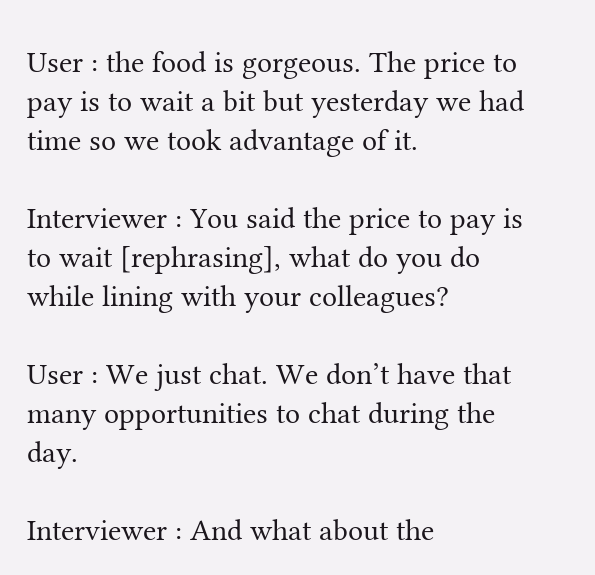User : the food is gorgeous. The price to pay is to wait a bit but yesterday we had time so we took advantage of it.

Interviewer : You said the price to pay is to wait [rephrasing], what do you do while lining with your colleagues?

User : We just chat. We don’t have that many opportunities to chat during the day.

Interviewer : And what about the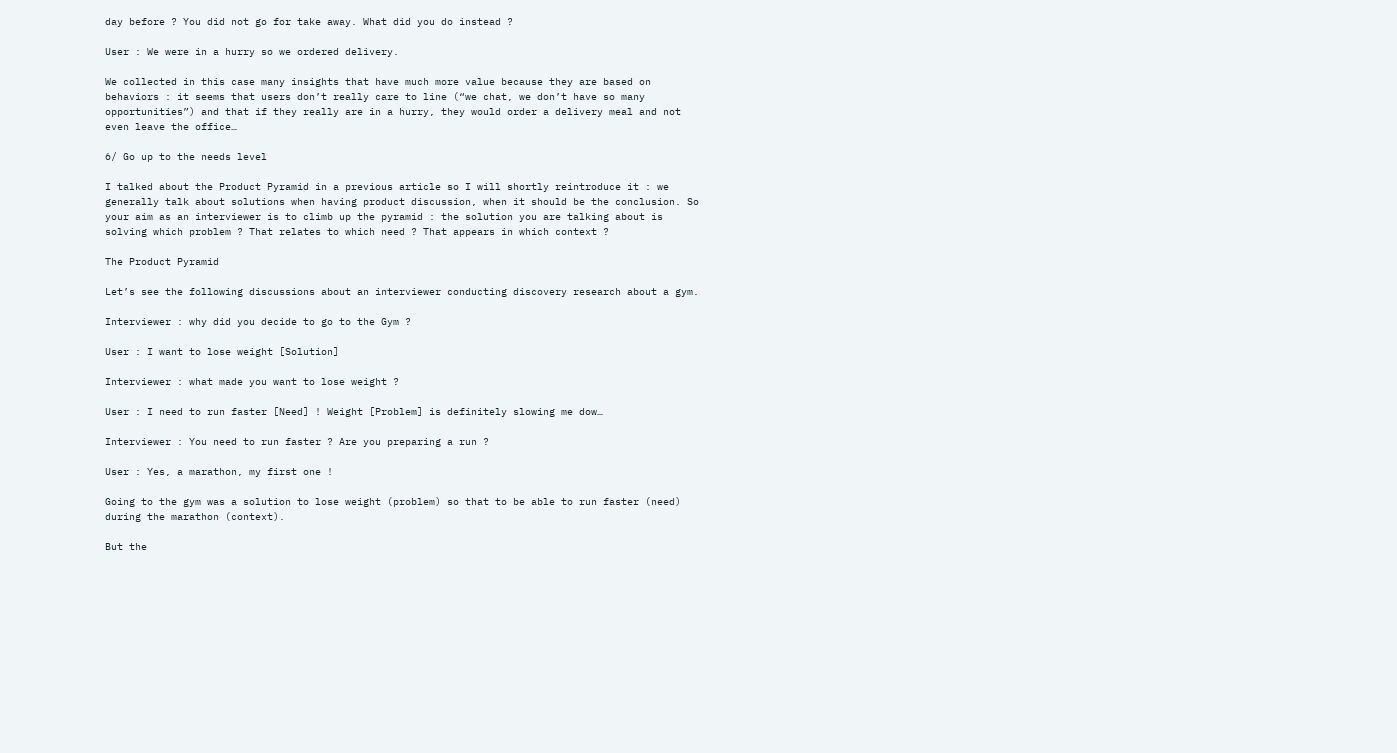day before ? You did not go for take away. What did you do instead ?

User : We were in a hurry so we ordered delivery.

We collected in this case many insights that have much more value because they are based on behaviors : it seems that users don’t really care to line (“we chat, we don’t have so many opportunities”) and that if they really are in a hurry, they would order a delivery meal and not even leave the office…

6/ Go up to the needs level

I talked about the Product Pyramid in a previous article so I will shortly reintroduce it : we generally talk about solutions when having product discussion, when it should be the conclusion. So your aim as an interviewer is to climb up the pyramid : the solution you are talking about is solving which problem ? That relates to which need ? That appears in which context ?

The Product Pyramid

Let’s see the following discussions about an interviewer conducting discovery research about a gym.

Interviewer : why did you decide to go to the Gym ?

User : I want to lose weight [Solution]

Interviewer : what made you want to lose weight ?

User : I need to run faster [Need] ! Weight [Problem] is definitely slowing me dow…

Interviewer : You need to run faster ? Are you preparing a run ?

User : Yes, a marathon, my first one !

Going to the gym was a solution to lose weight (problem) so that to be able to run faster (need) during the marathon (context).

But the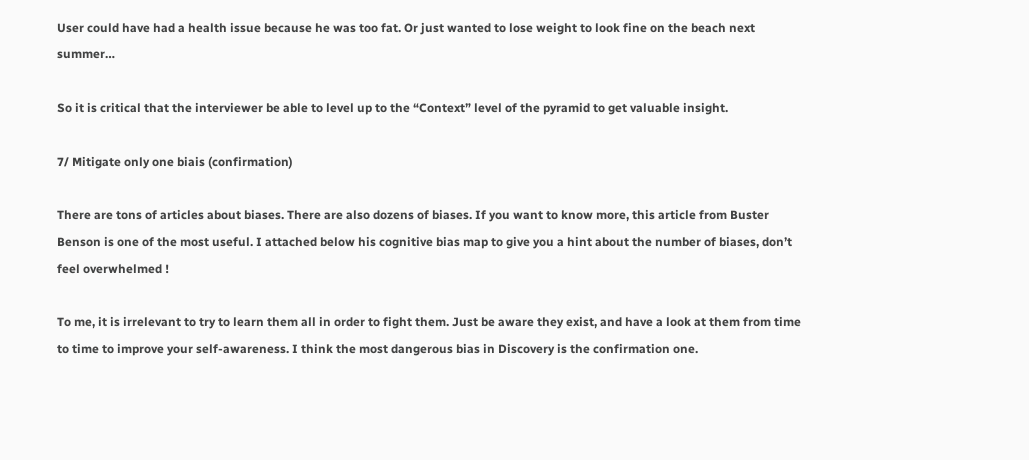User could have had a health issue because he was too fat. Or just wanted to lose weight to look fine on the beach next summer…

So it is critical that the interviewer be able to level up to the “Context” level of the pyramid to get valuable insight.

7/ Mitigate only one biais (confirmation)

There are tons of articles about biases. There are also dozens of biases. If you want to know more, this article from Buster Benson is one of the most useful. I attached below his cognitive bias map to give you a hint about the number of biases, don’t feel overwhelmed !

To me, it is irrelevant to try to learn them all in order to fight them. Just be aware they exist, and have a look at them from time to time to improve your self-awareness. I think the most dangerous bias in Discovery is the confirmation one.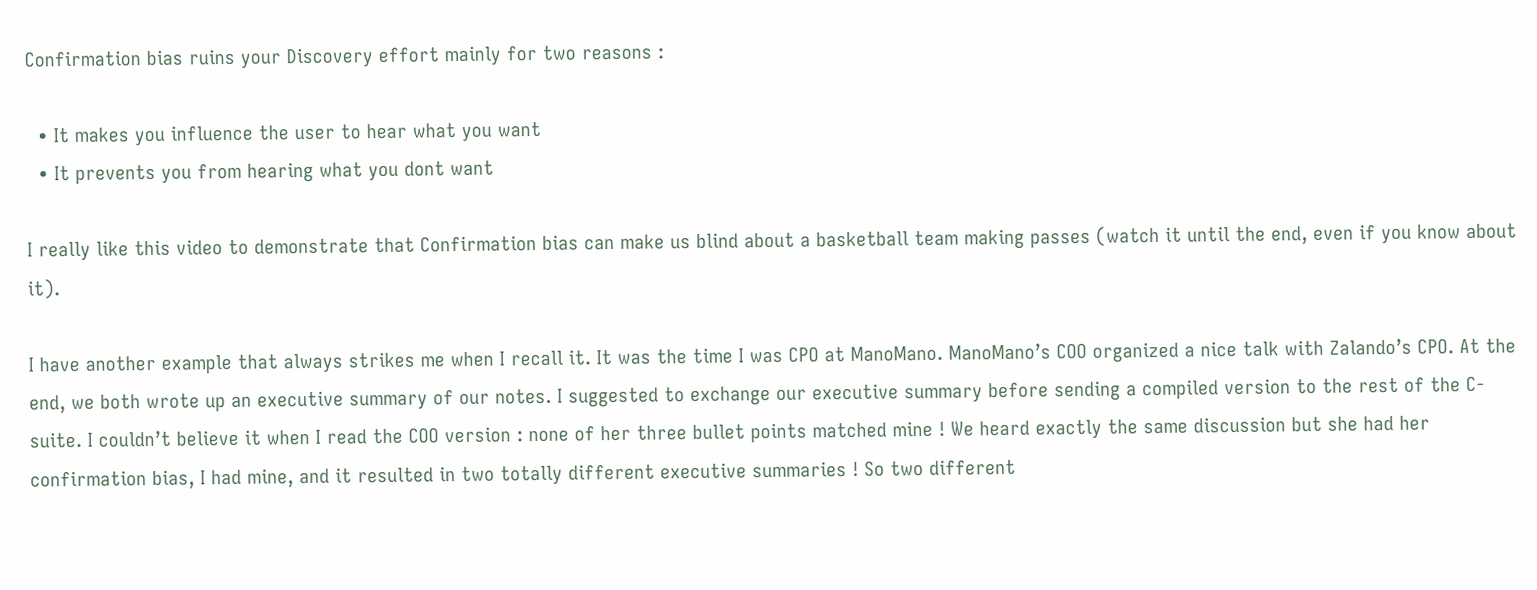Confirmation bias ruins your Discovery effort mainly for two reasons :

  • It makes you influence the user to hear what you want
  • It prevents you from hearing what you dont want

I really like this video to demonstrate that Confirmation bias can make us blind about a basketball team making passes (watch it until the end, even if you know about it).

I have another example that always strikes me when I recall it. It was the time I was CPO at ManoMano. ManoMano’s COO organized a nice talk with Zalando’s CPO. At the end, we both wrote up an executive summary of our notes. I suggested to exchange our executive summary before sending a compiled version to the rest of the C-suite. I couldn’t believe it when I read the COO version : none of her three bullet points matched mine ! We heard exactly the same discussion but she had her confirmation bias, I had mine, and it resulted in two totally different executive summaries ! So two different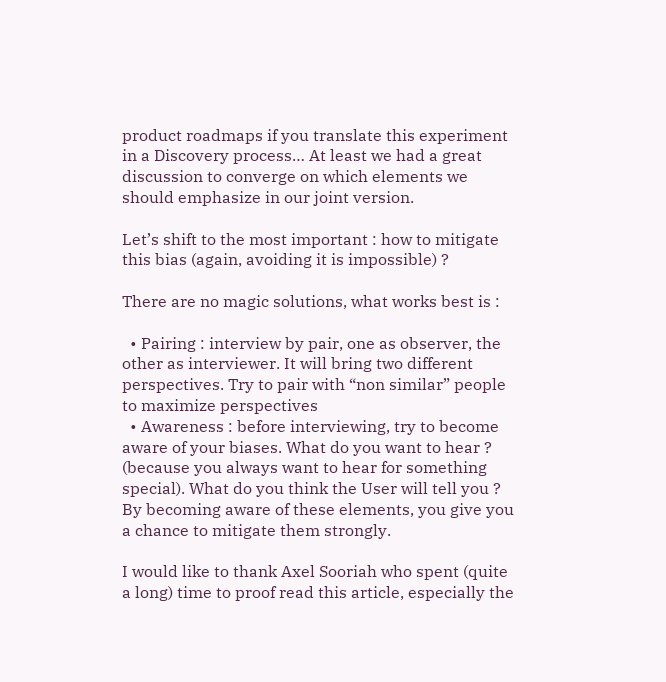product roadmaps if you translate this experiment in a Discovery process… At least we had a great discussion to converge on which elements we should emphasize in our joint version.

Let’s shift to the most important : how to mitigate this bias (again, avoiding it is impossible) ?

There are no magic solutions, what works best is :

  • Pairing : interview by pair, one as observer, the other as interviewer. It will bring two different perspectives. Try to pair with “non similar” people to maximize perspectives
  • Awareness : before interviewing, try to become aware of your biases. What do you want to hear ? (because you always want to hear for something special). What do you think the User will tell you ? By becoming aware of these elements, you give you a chance to mitigate them strongly.

I would like to thank Axel Sooriah who spent (quite a long) time to proof read this article, especially the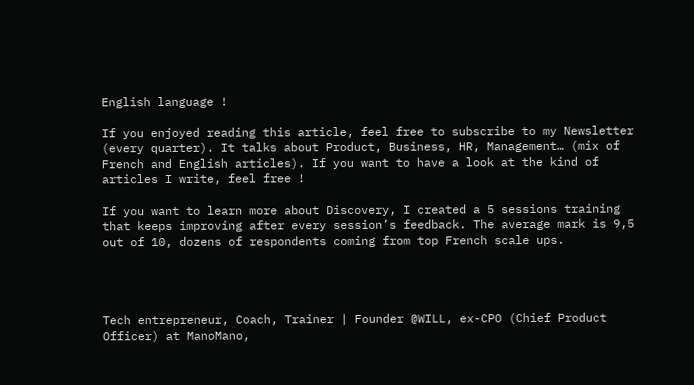English language !

If you enjoyed reading this article, feel free to subscribe to my Newsletter (every quarter). It talks about Product, Business, HR, Management… (mix of French and English articles). If you want to have a look at the kind of articles I write, feel free !

If you want to learn more about Discovery, I created a 5 sessions training that keeps improving after every session’s feedback. The average mark is 9,5 out of 10, dozens of respondents coming from top French scale ups.




Tech entrepreneur, Coach, Trainer | Founder @WILL, ex-CPO (Chief Product Officer) at ManoMano,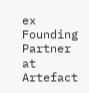ex Founding Partner at Artefact